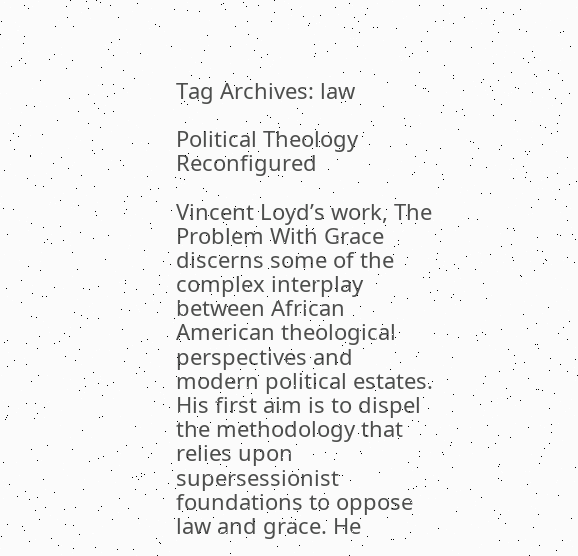Tag Archives: law

Political Theology Reconfigured

Vincent Loyd’s work, The Problem With Grace discerns some of the complex interplay between African American theological perspectives and modern political estates. His first aim is to dispel the methodology that relies upon supersessionist foundations to oppose law and grace. He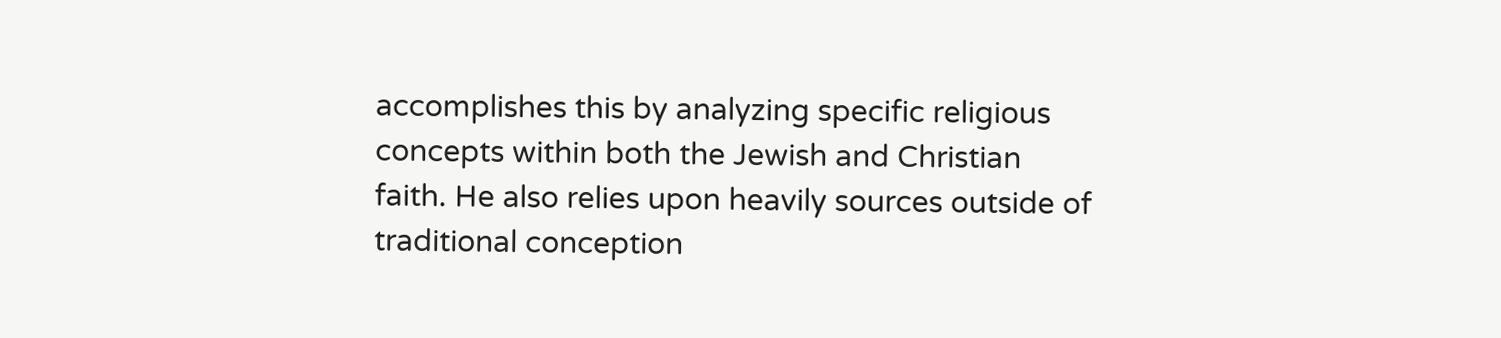accomplishes this by analyzing specific religious concepts within both the Jewish and Christian faith. He also relies upon heavily sources outside of traditional conception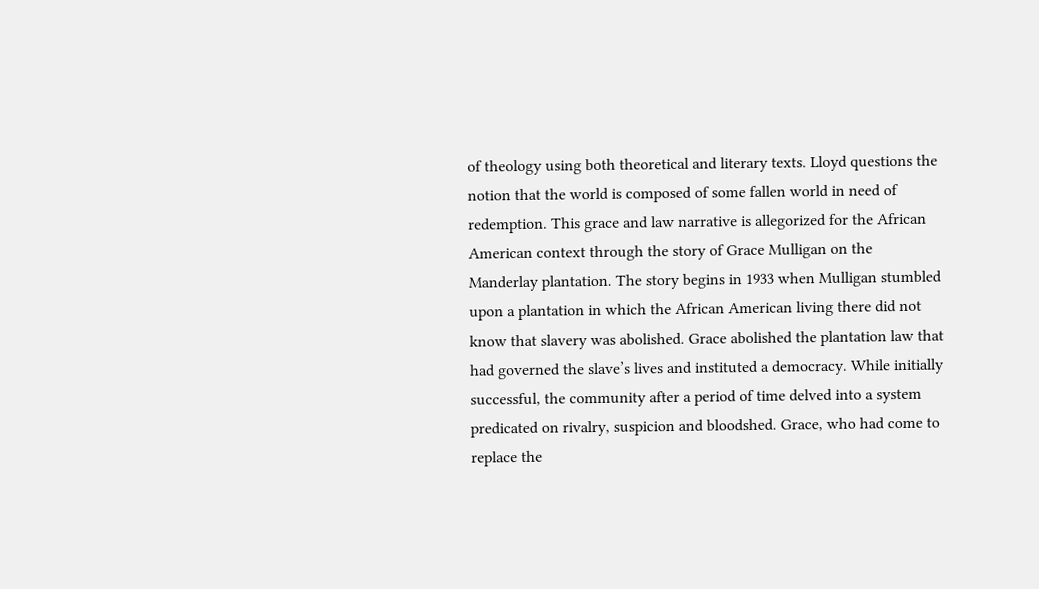of theology using both theoretical and literary texts. Lloyd questions the notion that the world is composed of some fallen world in need of redemption. This grace and law narrative is allegorized for the African American context through the story of Grace Mulligan on the Manderlay plantation. The story begins in 1933 when Mulligan stumbled upon a plantation in which the African American living there did not know that slavery was abolished. Grace abolished the plantation law that had governed the slave’s lives and instituted a democracy. While initially successful, the community after a period of time delved into a system predicated on rivalry, suspicion and bloodshed. Grace, who had come to replace the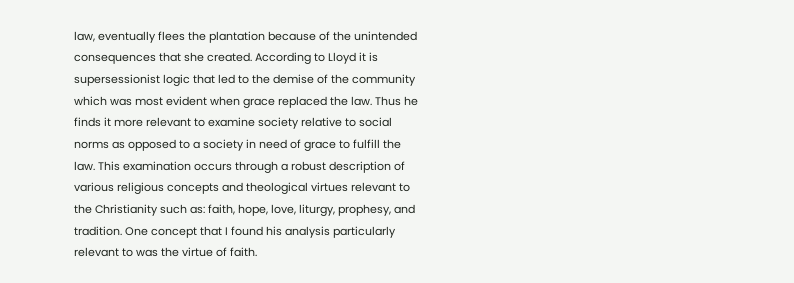law, eventually flees the plantation because of the unintended consequences that she created. According to Lloyd it is supersessionist logic that led to the demise of the community which was most evident when grace replaced the law. Thus he finds it more relevant to examine society relative to social norms as opposed to a society in need of grace to fulfill the law. This examination occurs through a robust description of various religious concepts and theological virtues relevant to the Christianity such as: faith, hope, love, liturgy, prophesy, and tradition. One concept that I found his analysis particularly relevant to was the virtue of faith.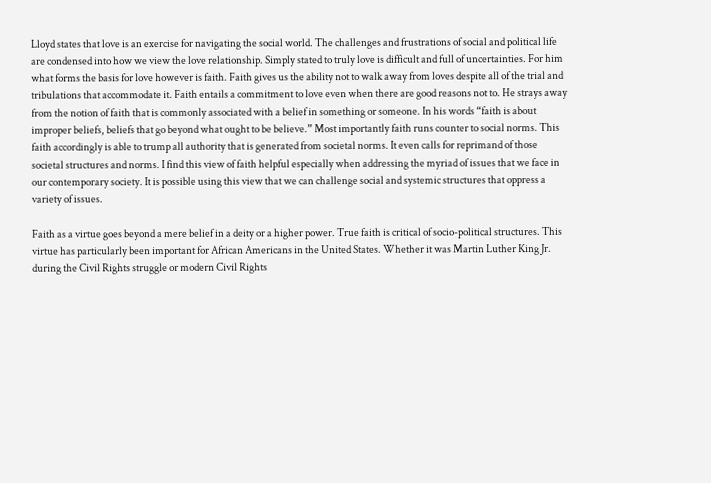Lloyd states that love is an exercise for navigating the social world. The challenges and frustrations of social and political life are condensed into how we view the love relationship. Simply stated to truly love is difficult and full of uncertainties. For him what forms the basis for love however is faith. Faith gives us the ability not to walk away from loves despite all of the trial and tribulations that accommodate it. Faith entails a commitment to love even when there are good reasons not to. He strays away from the notion of faith that is commonly associated with a belief in something or someone. In his words “faith is about improper beliefs, beliefs that go beyond what ought to be believe.” Most importantly faith runs counter to social norms. This faith accordingly is able to trump all authority that is generated from societal norms. It even calls for reprimand of those societal structures and norms. I find this view of faith helpful especially when addressing the myriad of issues that we face in our contemporary society. It is possible using this view that we can challenge social and systemic structures that oppress a variety of issues.

Faith as a virtue goes beyond a mere belief in a deity or a higher power. True faith is critical of socio-political structures. This virtue has particularly been important for African Americans in the United States. Whether it was Martin Luther King Jr. during the Civil Rights struggle or modern Civil Rights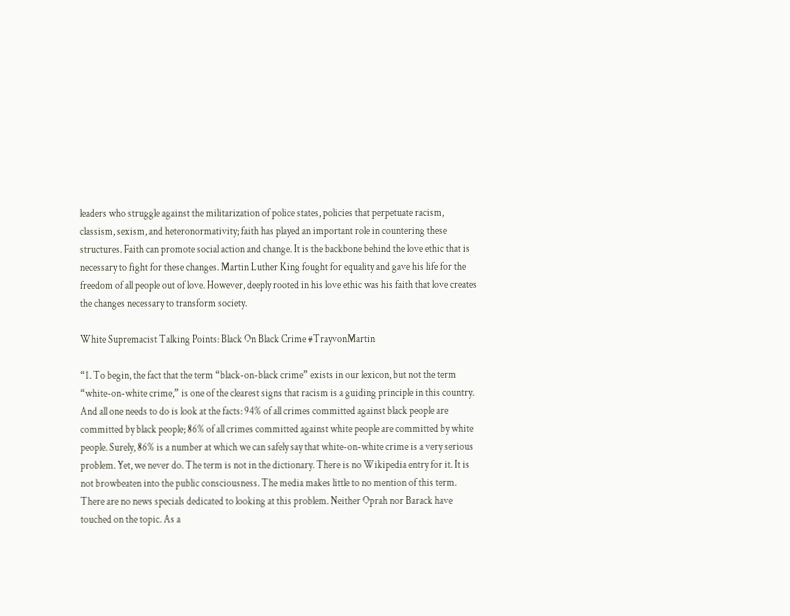leaders who struggle against the militarization of police states, policies that perpetuate racism, classism, sexism, and heteronormativity; faith has played an important role in countering these structures. Faith can promote social action and change. It is the backbone behind the love ethic that is necessary to fight for these changes. Martin Luther King fought for equality and gave his life for the freedom of all people out of love. However, deeply rooted in his love ethic was his faith that love creates the changes necessary to transform society.

White Supremacist Talking Points: Black On Black Crime #TrayvonMartin

“1. To begin, the fact that the term “black-on-black crime” exists in our lexicon, but not the term “white-on-white crime,” is one of the clearest signs that racism is a guiding principle in this country. And all one needs to do is look at the facts: 94% of all crimes committed against black people are committed by black people; 86% of all crimes committed against white people are committed by white people. Surely, 86% is a number at which we can safely say that white-on-white crime is a very serious problem. Yet, we never do. The term is not in the dictionary. There is no Wikipedia entry for it. It is not browbeaten into the public consciousness. The media makes little to no mention of this term. There are no news specials dedicated to looking at this problem. Neither Oprah nor Barack have touched on the topic. As a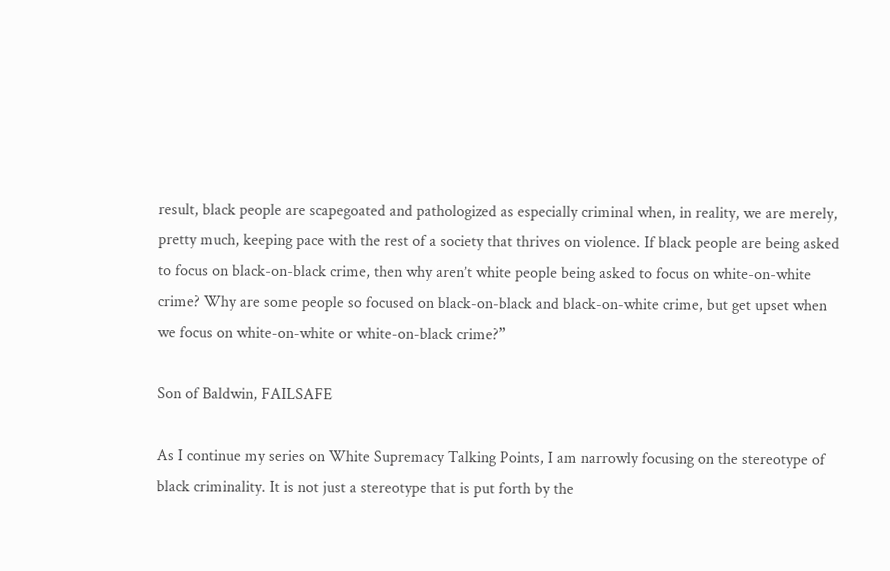result, black people are scapegoated and pathologized as especially criminal when, in reality, we are merely, pretty much, keeping pace with the rest of a society that thrives on violence. If black people are being asked to focus on black-on-black crime, then why aren’t white people being asked to focus on white-on-white crime? Why are some people so focused on black-on-black and black-on-white crime, but get upset when we focus on white-on-white or white-on-black crime?”

Son of Baldwin, FAILSAFE

As I continue my series on White Supremacy Talking Points, I am narrowly focusing on the stereotype of black criminality. It is not just a stereotype that is put forth by the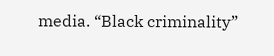media. “Black criminality”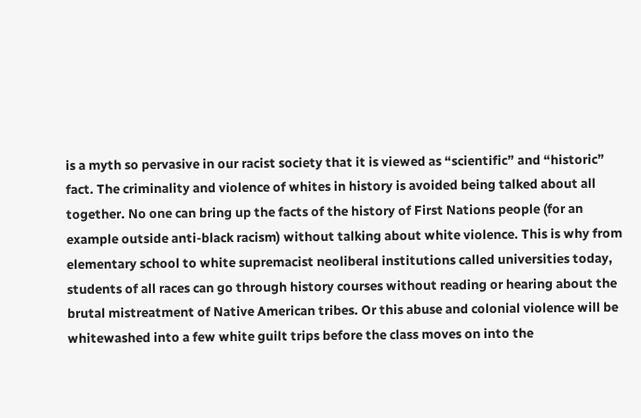is a myth so pervasive in our racist society that it is viewed as “scientific” and “historic” fact. The criminality and violence of whites in history is avoided being talked about all together. No one can bring up the facts of the history of First Nations people (for an example outside anti-black racism) without talking about white violence. This is why from elementary school to white supremacist neoliberal institutions called universities today, students of all races can go through history courses without reading or hearing about the brutal mistreatment of Native American tribes. Or this abuse and colonial violence will be whitewashed into a few white guilt trips before the class moves on into the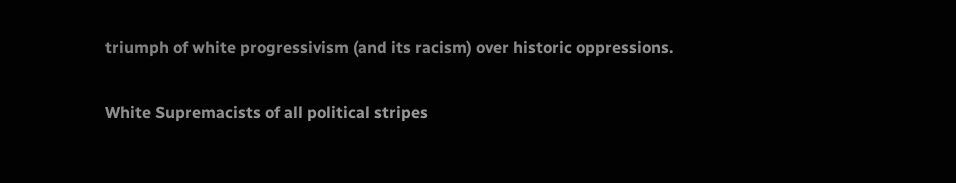triumph of white progressivism (and its racism) over historic oppressions.

White Supremacists of all political stripes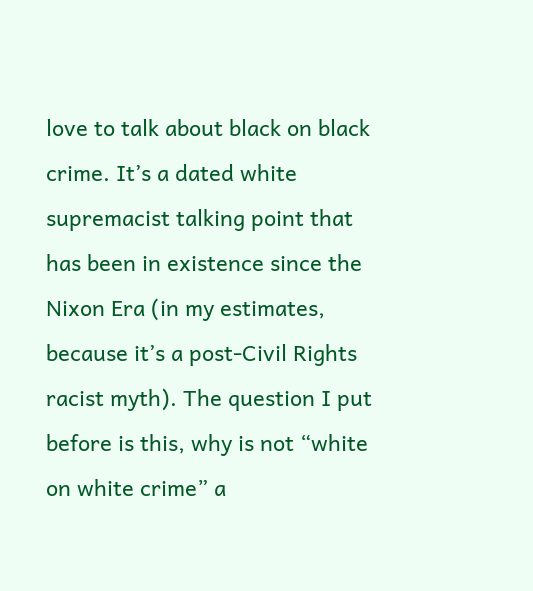love to talk about black on black crime. It’s a dated white supremacist talking point that has been in existence since the Nixon Era (in my estimates, because it’s a post-Civil Rights racist myth). The question I put before is this, why is not “white on white crime” a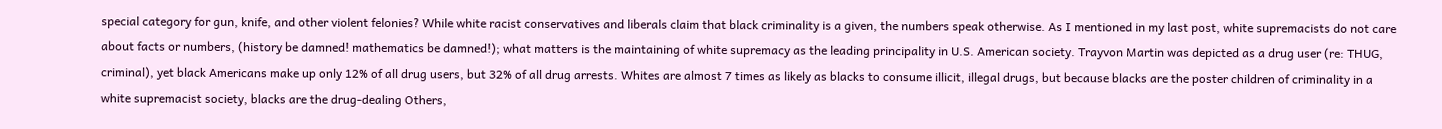special category for gun, knife, and other violent felonies? While white racist conservatives and liberals claim that black criminality is a given, the numbers speak otherwise. As I mentioned in my last post, white supremacists do not care about facts or numbers, (history be damned! mathematics be damned!); what matters is the maintaining of white supremacy as the leading principality in U.S. American society. Trayvon Martin was depicted as a drug user (re: THUG, criminal), yet black Americans make up only 12% of all drug users, but 32% of all drug arrests. Whites are almost 7 times as likely as blacks to consume illicit, illegal drugs, but because blacks are the poster children of criminality in a white supremacist society, blacks are the drug-dealing Others,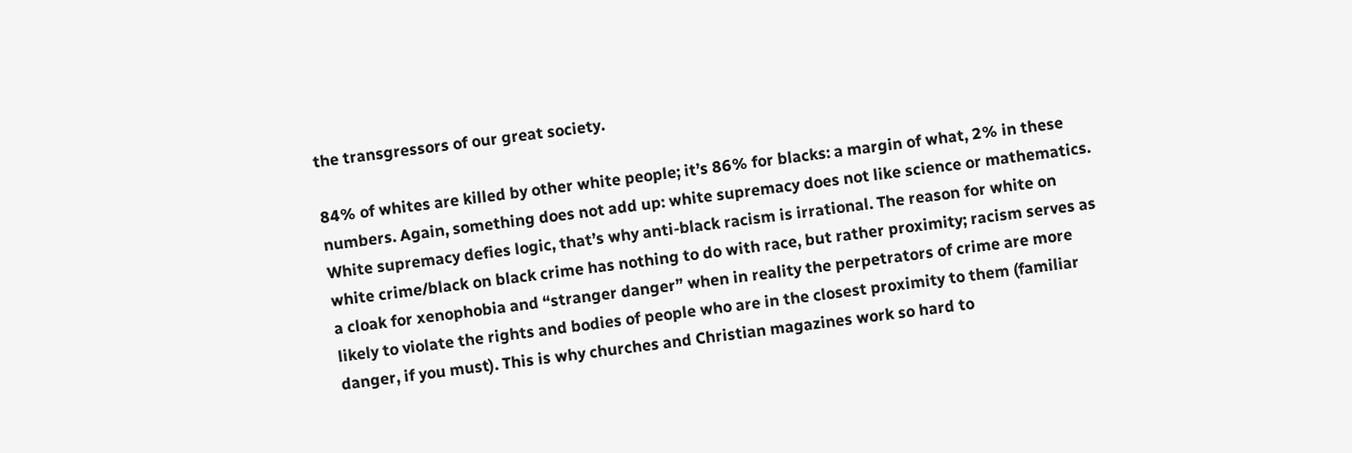the transgressors of our great society.

84% of whites are killed by other white people; it’s 86% for blacks: a margin of what, 2% in these numbers. Again, something does not add up: white supremacy does not like science or mathematics. White supremacy defies logic, that’s why anti-black racism is irrational. The reason for white on white crime/black on black crime has nothing to do with race, but rather proximity; racism serves as a cloak for xenophobia and “stranger danger” when in reality the perpetrators of crime are more likely to violate the rights and bodies of people who are in the closest proximity to them (familiar danger, if you must). This is why churches and Christian magazines work so hard to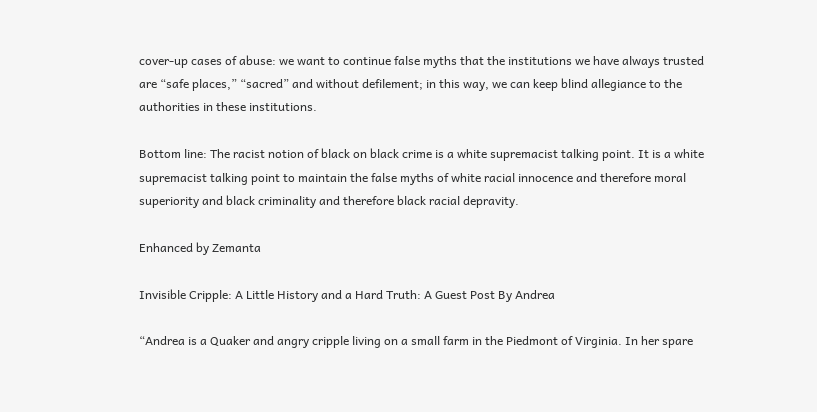cover-up cases of abuse: we want to continue false myths that the institutions we have always trusted are “safe places,” “sacred” and without defilement; in this way, we can keep blind allegiance to the authorities in these institutions.

Bottom line: The racist notion of black on black crime is a white supremacist talking point. It is a white supremacist talking point to maintain the false myths of white racial innocence and therefore moral superiority and black criminality and therefore black racial depravity.

Enhanced by Zemanta

Invisible Cripple: A Little History and a Hard Truth: A Guest Post By Andrea

“Andrea is a Quaker and angry cripple living on a small farm in the Piedmont of Virginia. In her spare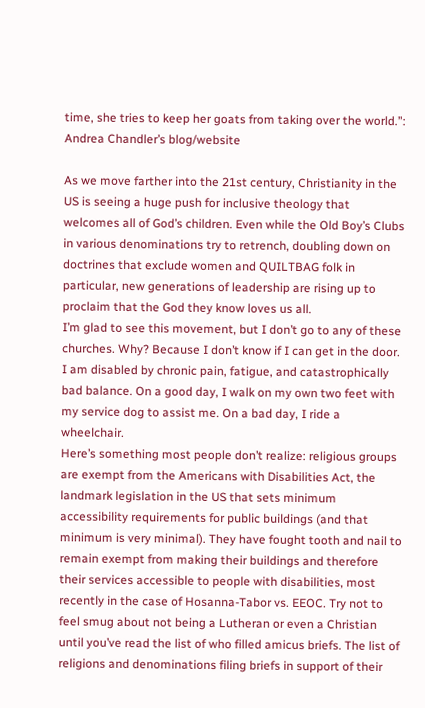time, she tries to keep her goats from taking over the world.”: Andrea Chandler’s blog/website

As we move farther into the 21st century, Christianity in the US is seeing a huge push for inclusive theology that welcomes all of God’s children. Even while the Old Boy’s Clubs in various denominations try to retrench, doubling down on doctrines that exclude women and QUILTBAG folk in particular, new generations of leadership are rising up to proclaim that the God they know loves us all.
I’m glad to see this movement, but I don’t go to any of these churches. Why? Because I don’t know if I can get in the door. I am disabled by chronic pain, fatigue, and catastrophically bad balance. On a good day, I walk on my own two feet with my service dog to assist me. On a bad day, I ride a wheelchair.
Here’s something most people don’t realize: religious groups are exempt from the Americans with Disabilities Act, the landmark legislation in the US that sets minimum accessibility requirements for public buildings (and that minimum is very minimal). They have fought tooth and nail to remain exempt from making their buildings and therefore their services accessible to people with disabilities, most recently in the case of Hosanna-Tabor vs. EEOC. Try not to feel smug about not being a Lutheran or even a Christian until you’ve read the list of who filled amicus briefs. The list of religions and denominations filing briefs in support of their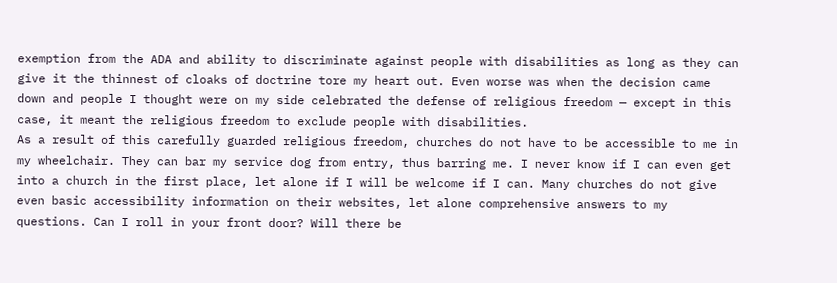exemption from the ADA and ability to discriminate against people with disabilities as long as they can give it the thinnest of cloaks of doctrine tore my heart out. Even worse was when the decision came down and people I thought were on my side celebrated the defense of religious freedom — except in this case, it meant the religious freedom to exclude people with disabilities.
As a result of this carefully guarded religious freedom, churches do not have to be accessible to me in my wheelchair. They can bar my service dog from entry, thus barring me. I never know if I can even get into a church in the first place, let alone if I will be welcome if I can. Many churches do not give even basic accessibility information on their websites, let alone comprehensive answers to my questions. Can I roll in your front door? Will there be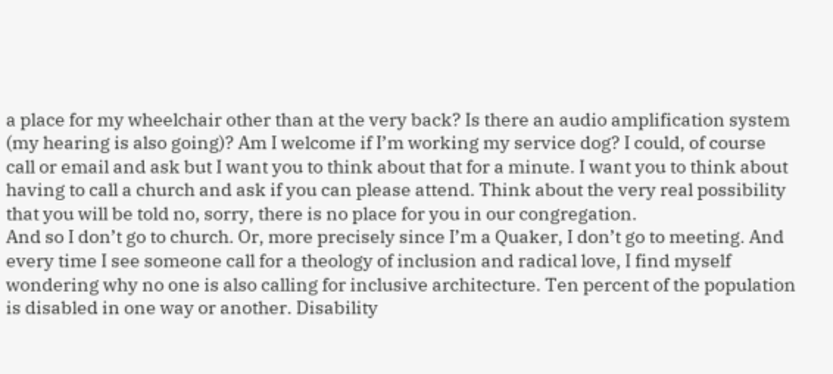a place for my wheelchair other than at the very back? Is there an audio amplification system (my hearing is also going)? Am I welcome if I’m working my service dog? I could, of course call or email and ask but I want you to think about that for a minute. I want you to think about having to call a church and ask if you can please attend. Think about the very real possibility that you will be told no, sorry, there is no place for you in our congregation.
And so I don’t go to church. Or, more precisely since I’m a Quaker, I don’t go to meeting. And every time I see someone call for a theology of inclusion and radical love, I find myself wondering why no one is also calling for inclusive architecture. Ten percent of the population is disabled in one way or another. Disability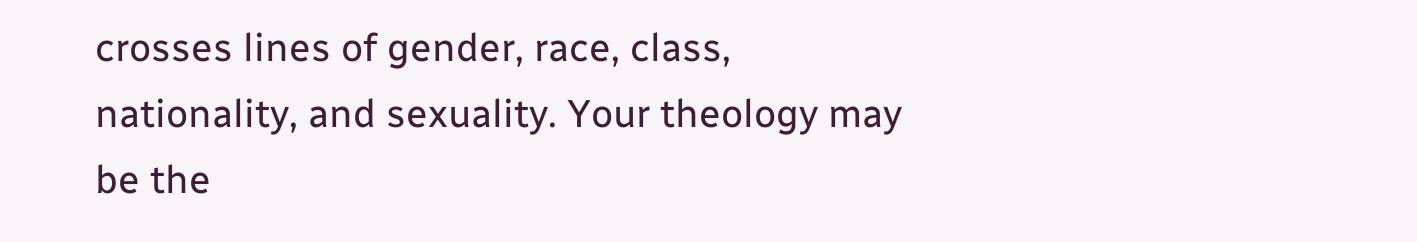crosses lines of gender, race, class, nationality, and sexuality. Your theology may be the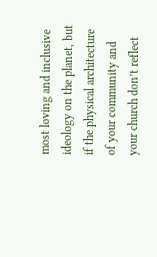most loving and inclusive ideology on the planet, but if the physical architecture of your community and your church don’t reflect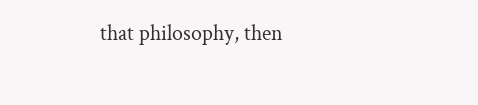that philosophy, then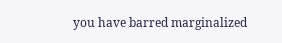you have barred marginalized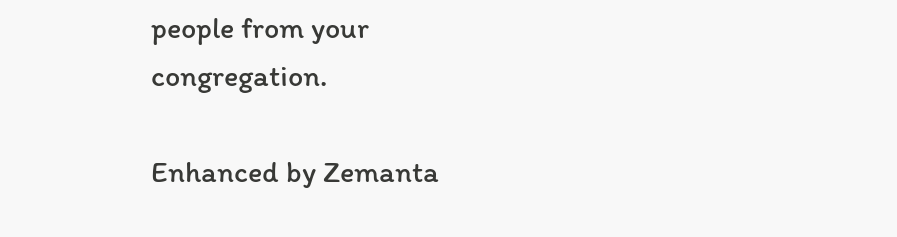people from your congregation.

Enhanced by Zemanta